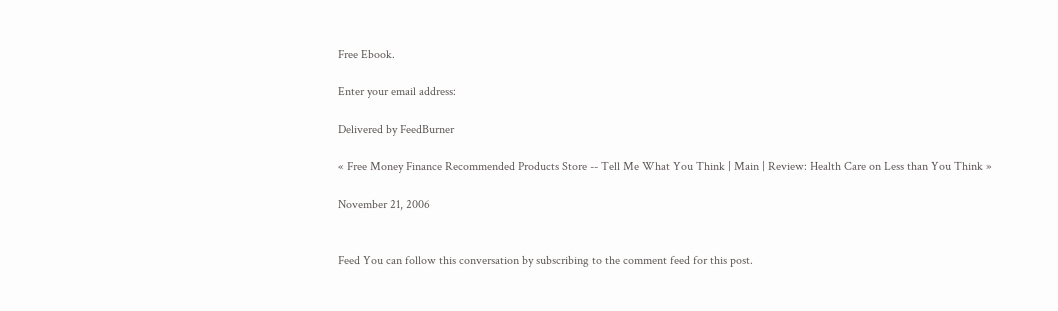Free Ebook.

Enter your email address:

Delivered by FeedBurner

« Free Money Finance Recommended Products Store -- Tell Me What You Think | Main | Review: Health Care on Less than You Think »

November 21, 2006


Feed You can follow this conversation by subscribing to the comment feed for this post.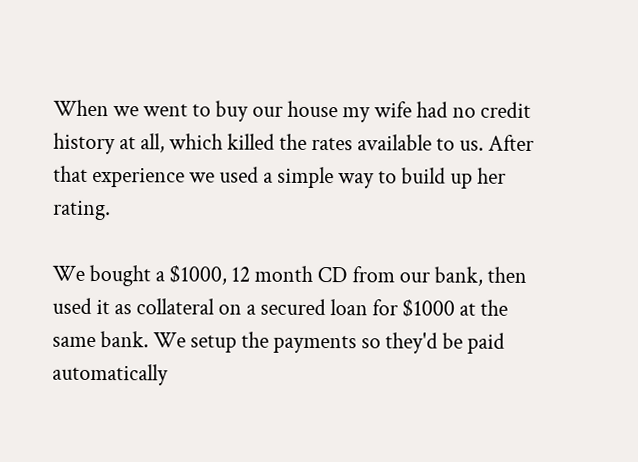When we went to buy our house my wife had no credit history at all, which killed the rates available to us. After that experience we used a simple way to build up her rating.

We bought a $1000, 12 month CD from our bank, then used it as collateral on a secured loan for $1000 at the same bank. We setup the payments so they'd be paid automatically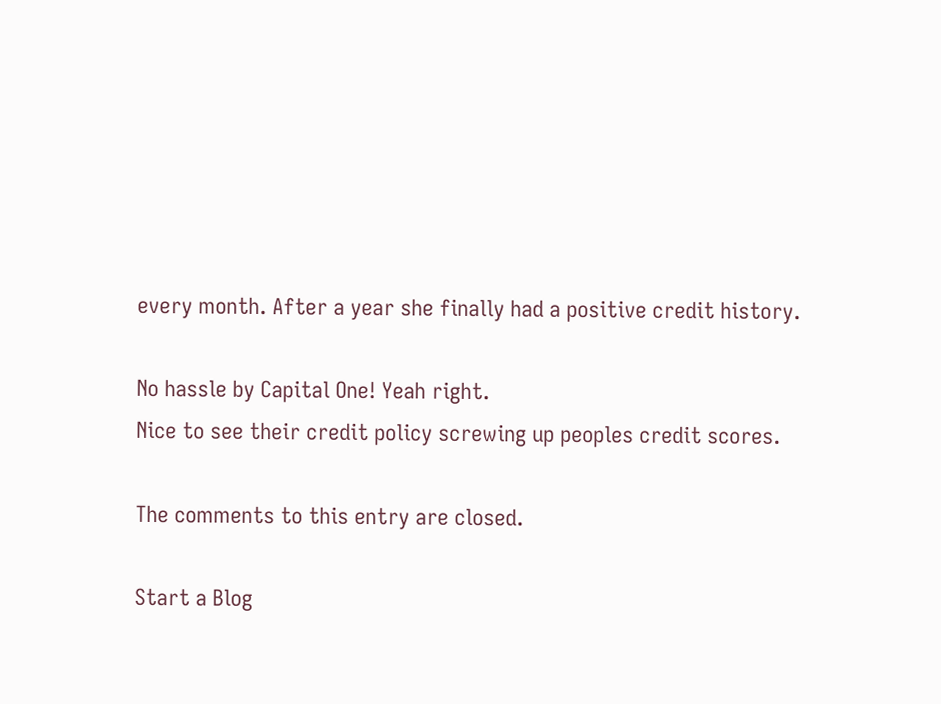every month. After a year she finally had a positive credit history.

No hassle by Capital One! Yeah right.
Nice to see their credit policy screwing up peoples credit scores.

The comments to this entry are closed.

Start a Blog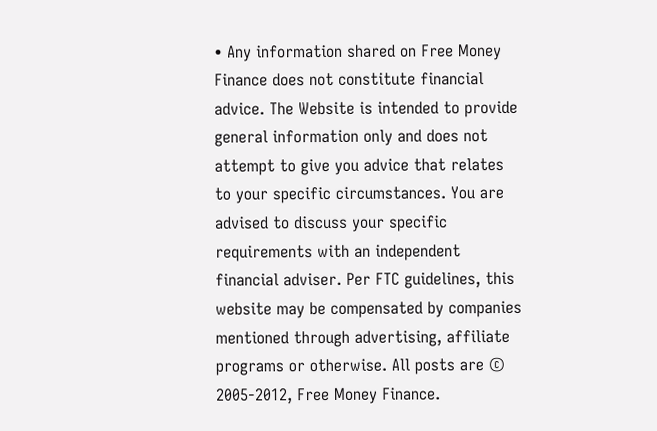• Any information shared on Free Money Finance does not constitute financial advice. The Website is intended to provide general information only and does not attempt to give you advice that relates to your specific circumstances. You are advised to discuss your specific requirements with an independent financial adviser. Per FTC guidelines, this website may be compensated by companies mentioned through advertising, affiliate programs or otherwise. All posts are © 2005-2012, Free Money Finance.